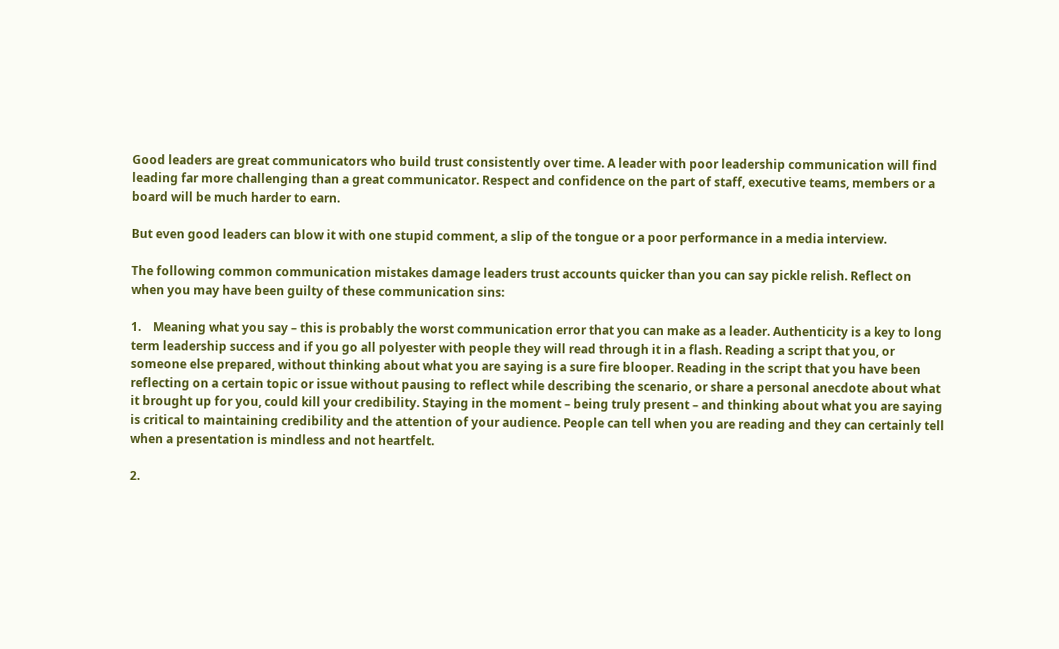Good leaders are great communicators who build trust consistently over time. A leader with poor leadership communication will find leading far more challenging than a great communicator. Respect and confidence on the part of staff, executive teams, members or a board will be much harder to earn.

But even good leaders can blow it with one stupid comment, a slip of the tongue or a poor performance in a media interview.

The following common communication mistakes damage leaders trust accounts quicker than you can say pickle relish. Reflect on when you may have been guilty of these communication sins:

1.    Meaning what you say – this is probably the worst communication error that you can make as a leader. Authenticity is a key to long term leadership success and if you go all polyester with people they will read through it in a flash. Reading a script that you, or someone else prepared, without thinking about what you are saying is a sure fire blooper. Reading in the script that you have been reflecting on a certain topic or issue without pausing to reflect while describing the scenario, or share a personal anecdote about what it brought up for you, could kill your credibility. Staying in the moment – being truly present – and thinking about what you are saying is critical to maintaining credibility and the attention of your audience. People can tell when you are reading and they can certainly tell when a presentation is mindless and not heartfelt.

2.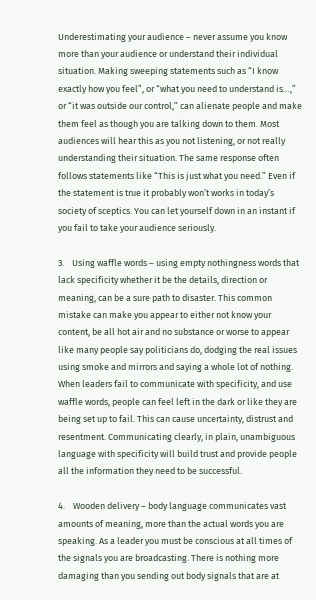Underestimating your audience – never assume you know more than your audience or understand their individual situation. Making sweeping statements such as “I know exactly how you feel”, or “what you need to understand is…,” or “it was outside our control,” can alienate people and make them feel as though you are talking down to them. Most audiences will hear this as you not listening, or not really understanding their situation. The same response often follows statements like “This is just what you need.” Even if the statement is true it probably won’t works in today’s society of sceptics. You can let yourself down in an instant if you fail to take your audience seriously.

3.    Using waffle words – using empty nothingness words that lack specificity whether it be the details, direction or meaning, can be a sure path to disaster. This common mistake can make you appear to either not know your content, be all hot air and no substance or worse to appear like many people say politicians do, dodging the real issues using smoke and mirrors and saying a whole lot of nothing. When leaders fail to communicate with specificity, and use waffle words, people can feel left in the dark or like they are being set up to fail. This can cause uncertainty, distrust and resentment. Communicating clearly, in plain, unambiguous language with specificity will build trust and provide people all the information they need to be successful.

4.    Wooden delivery – body language communicates vast amounts of meaning, more than the actual words you are speaking. As a leader you must be conscious at all times of the signals you are broadcasting. There is nothing more damaging than you sending out body signals that are at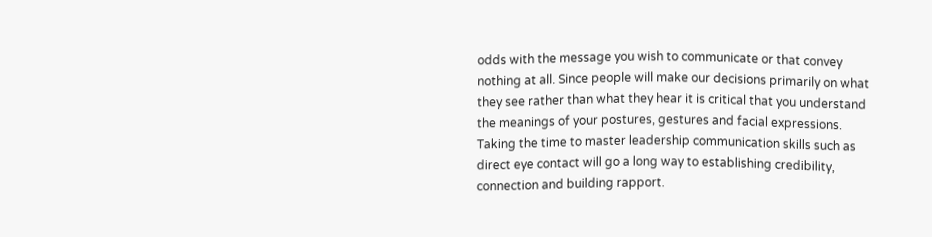odds with the message you wish to communicate or that convey nothing at all. Since people will make our decisions primarily on what they see rather than what they hear it is critical that you understand the meanings of your postures, gestures and facial expressions. Taking the time to master leadership communication skills such as direct eye contact will go a long way to establishing credibility, connection and building rapport.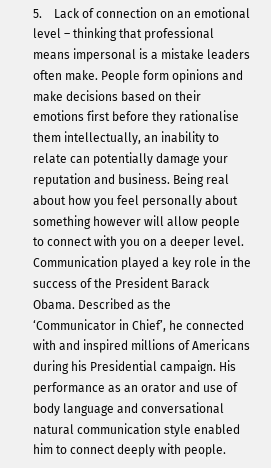5.    Lack of connection on an emotional level – thinking that professional means impersonal is a mistake leaders often make. People form opinions and make decisions based on their emotions first before they rationalise them intellectually, an inability to relate can potentially damage your reputation and business. Being real about how you feel personally about something however will allow people to connect with you on a deeper level. Communication played a key role in the success of the President Barack Obama. Described as the ‘Communicator in Chief’, he connected with and inspired millions of Americans during his Presidential campaign. His performance as an orator and use of body language and conversational natural communication style enabled him to connect deeply with people.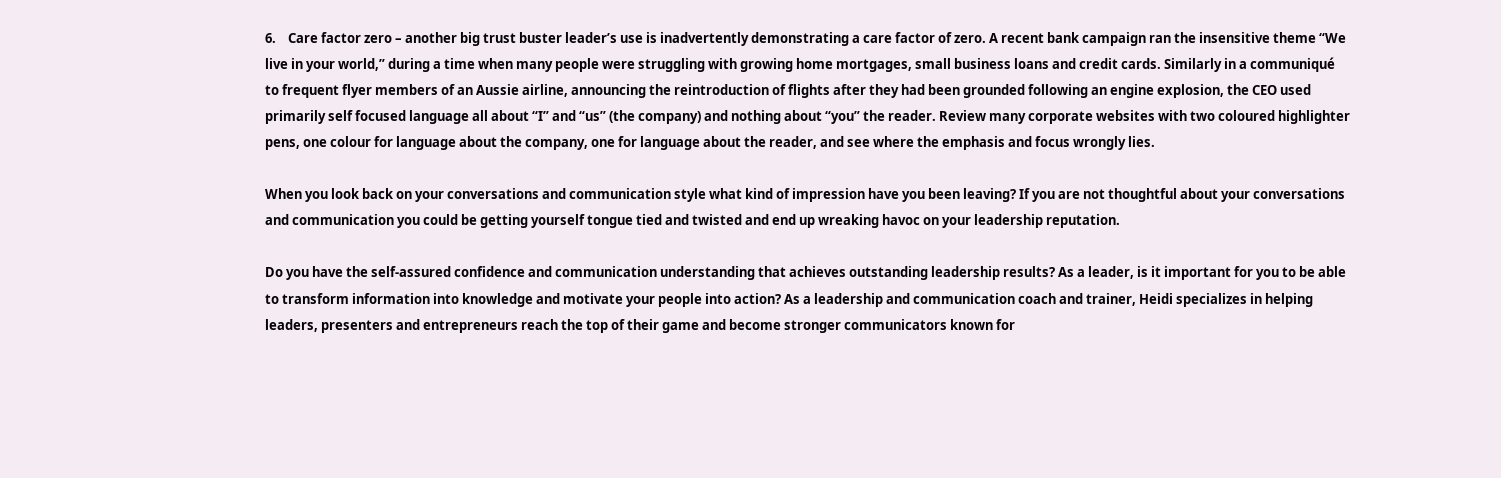6.    Care factor zero – another big trust buster leader’s use is inadvertently demonstrating a care factor of zero. A recent bank campaign ran the insensitive theme “We live in your world,” during a time when many people were struggling with growing home mortgages, small business loans and credit cards. Similarly in a communiqué to frequent flyer members of an Aussie airline, announcing the reintroduction of flights after they had been grounded following an engine explosion, the CEO used primarily self focused language all about “I” and “us” (the company) and nothing about “you” the reader. Review many corporate websites with two coloured highlighter pens, one colour for language about the company, one for language about the reader, and see where the emphasis and focus wrongly lies.

When you look back on your conversations and communication style what kind of impression have you been leaving? If you are not thoughtful about your conversations and communication you could be getting yourself tongue tied and twisted and end up wreaking havoc on your leadership reputation.

Do you have the self-assured confidence and communication understanding that achieves outstanding leadership results? As a leader, is it important for you to be able to transform information into knowledge and motivate your people into action? As a leadership and communication coach and trainer, Heidi specializes in helping leaders, presenters and entrepreneurs reach the top of their game and become stronger communicators known for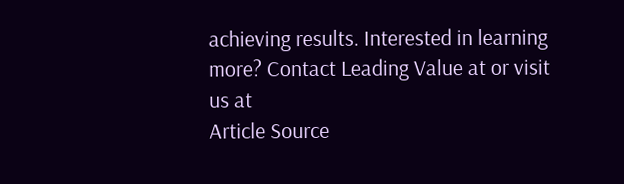achieving results. Interested in learning more? Contact Leading Value at or visit us at
Article Source